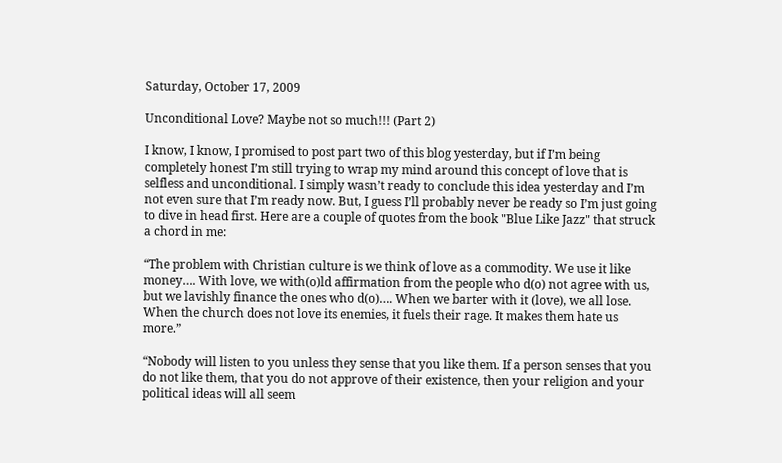Saturday, October 17, 2009

Unconditional Love? Maybe not so much!!! (Part 2)

I know, I know, I promised to post part two of this blog yesterday, but if I’m being completely honest I’m still trying to wrap my mind around this concept of love that is selfless and unconditional. I simply wasn’t ready to conclude this idea yesterday and I’m not even sure that I’m ready now. But, I guess I’ll probably never be ready so I’m just going to dive in head first. Here are a couple of quotes from the book "Blue Like Jazz" that struck a chord in me:

“The problem with Christian culture is we think of love as a commodity. We use it like money…. With love, we with(o)ld affirmation from the people who d(o) not agree with us, but we lavishly finance the ones who d(o)…. When we barter with it (love), we all lose. When the church does not love its enemies, it fuels their rage. It makes them hate us more.”

“Nobody will listen to you unless they sense that you like them. If a person senses that you do not like them, that you do not approve of their existence, then your religion and your political ideas will all seem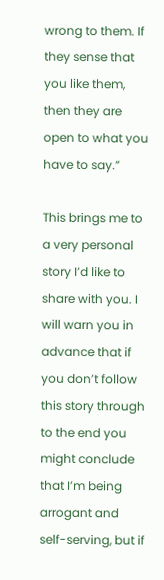wrong to them. If they sense that you like them, then they are open to what you have to say.”

This brings me to a very personal story I’d like to share with you. I will warn you in advance that if you don’t follow this story through to the end you might conclude that I’m being arrogant and self-serving, but if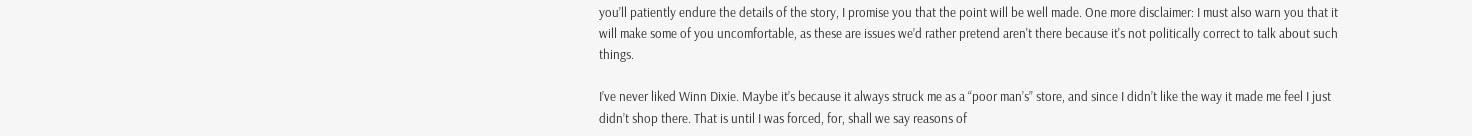you’ll patiently endure the details of the story, I promise you that the point will be well made. One more disclaimer: I must also warn you that it will make some of you uncomfortable, as these are issues we’d rather pretend aren't there because it's not politically correct to talk about such things.

I’ve never liked Winn Dixie. Maybe it’s because it always struck me as a “poor man’s” store, and since I didn’t like the way it made me feel I just didn’t shop there. That is until I was forced, for, shall we say reasons of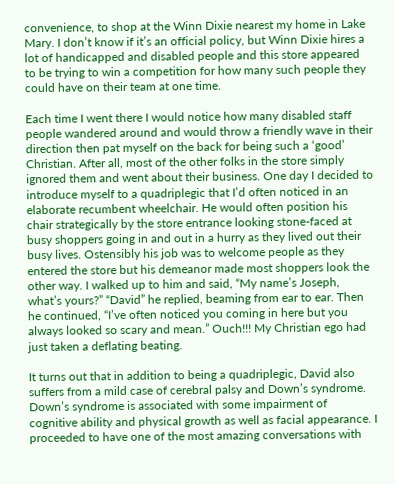convenience, to shop at the Winn Dixie nearest my home in Lake Mary. I don’t know if it’s an official policy, but Winn Dixie hires a lot of handicapped and disabled people and this store appeared to be trying to win a competition for how many such people they could have on their team at one time.

Each time I went there I would notice how many disabled staff people wandered around and would throw a friendly wave in their direction then pat myself on the back for being such a ‘good’ Christian. After all, most of the other folks in the store simply ignored them and went about their business. One day I decided to introduce myself to a quadriplegic that I’d often noticed in an elaborate recumbent wheelchair. He would often position his chair strategically by the store entrance looking stone-faced at busy shoppers going in and out in a hurry as they lived out their busy lives. Ostensibly his job was to welcome people as they entered the store but his demeanor made most shoppers look the other way. I walked up to him and said, “My name’s Joseph, what’s yours?” “David” he replied, beaming from ear to ear. Then he continued, “I’ve often noticed you coming in here but you always looked so scary and mean.” Ouch!!! My Christian ego had just taken a deflating beating.

It turns out that in addition to being a quadriplegic, David also suffers from a mild case of cerebral palsy and Down’s syndrome. Down’s syndrome is associated with some impairment of cognitive ability and physical growth as well as facial appearance. I proceeded to have one of the most amazing conversations with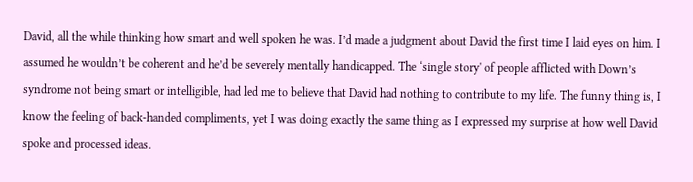David, all the while thinking how smart and well spoken he was. I’d made a judgment about David the first time I laid eyes on him. I assumed he wouldn’t be coherent and he’d be severely mentally handicapped. The ‘single story' of people afflicted with Down’s syndrome not being smart or intelligible, had led me to believe that David had nothing to contribute to my life. The funny thing is, I know the feeling of back-handed compliments, yet I was doing exactly the same thing as I expressed my surprise at how well David spoke and processed ideas.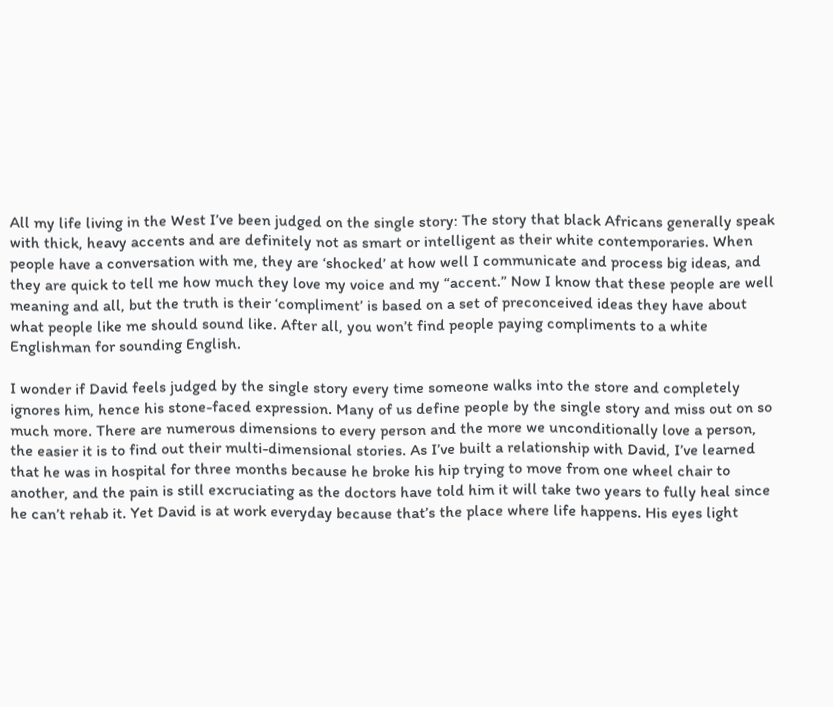All my life living in the West I’ve been judged on the single story: The story that black Africans generally speak with thick, heavy accents and are definitely not as smart or intelligent as their white contemporaries. When people have a conversation with me, they are ‘shocked’ at how well I communicate and process big ideas, and they are quick to tell me how much they love my voice and my “accent.” Now I know that these people are well meaning and all, but the truth is their ‘compliment’ is based on a set of preconceived ideas they have about what people like me should sound like. After all, you won’t find people paying compliments to a white Englishman for sounding English.

I wonder if David feels judged by the single story every time someone walks into the store and completely ignores him, hence his stone-faced expression. Many of us define people by the single story and miss out on so much more. There are numerous dimensions to every person and the more we unconditionally love a person, the easier it is to find out their multi-dimensional stories. As I’ve built a relationship with David, I’ve learned that he was in hospital for three months because he broke his hip trying to move from one wheel chair to another, and the pain is still excruciating as the doctors have told him it will take two years to fully heal since he can’t rehab it. Yet David is at work everyday because that’s the place where life happens. His eyes light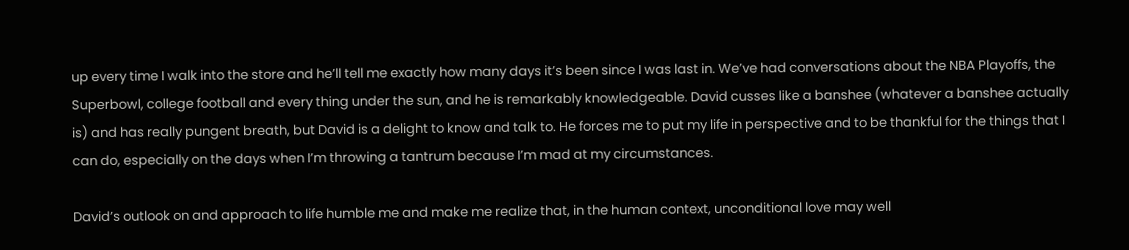up every time I walk into the store and he’ll tell me exactly how many days it’s been since I was last in. We’ve had conversations about the NBA Playoffs, the Superbowl, college football and every thing under the sun, and he is remarkably knowledgeable. David cusses like a banshee (whatever a banshee actually is) and has really pungent breath, but David is a delight to know and talk to. He forces me to put my life in perspective and to be thankful for the things that I can do, especially on the days when I’m throwing a tantrum because I’m mad at my circumstances.

David’s outlook on and approach to life humble me and make me realize that, in the human context, unconditional love may well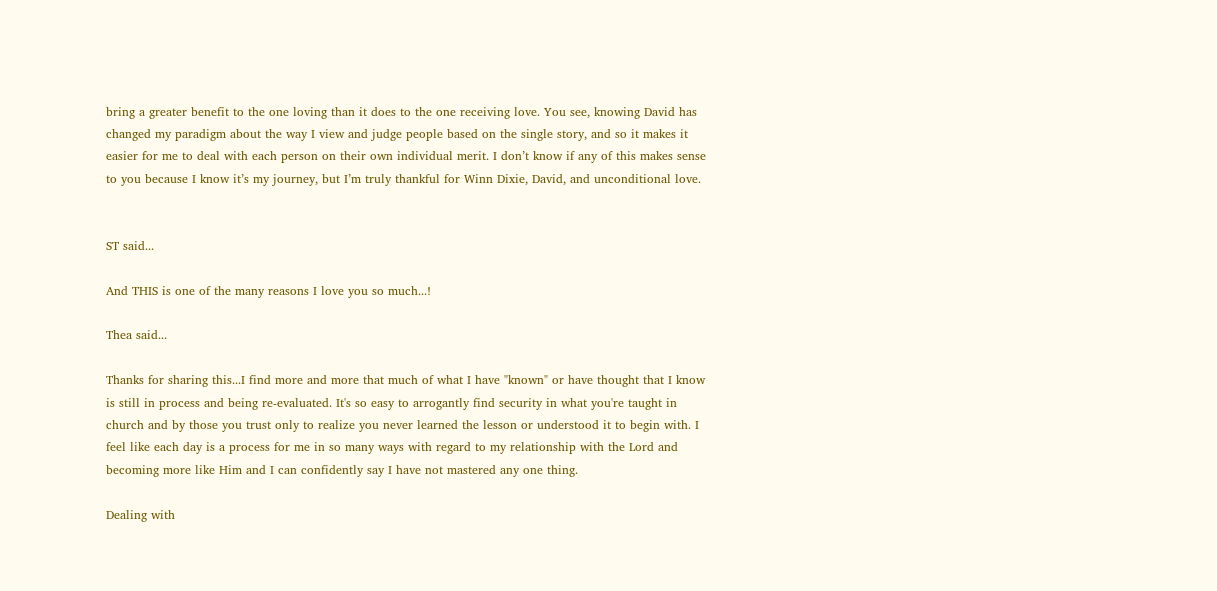bring a greater benefit to the one loving than it does to the one receiving love. You see, knowing David has changed my paradigm about the way I view and judge people based on the single story, and so it makes it easier for me to deal with each person on their own individual merit. I don’t know if any of this makes sense to you because I know it’s my journey, but I’m truly thankful for Winn Dixie, David, and unconditional love.


ST said...

And THIS is one of the many reasons I love you so much...!

Thea said...

Thanks for sharing this...I find more and more that much of what I have "known" or have thought that I know is still in process and being re-evaluated. It's so easy to arrogantly find security in what you're taught in church and by those you trust only to realize you never learned the lesson or understood it to begin with. I feel like each day is a process for me in so many ways with regard to my relationship with the Lord and becoming more like Him and I can confidently say I have not mastered any one thing.

Dealing with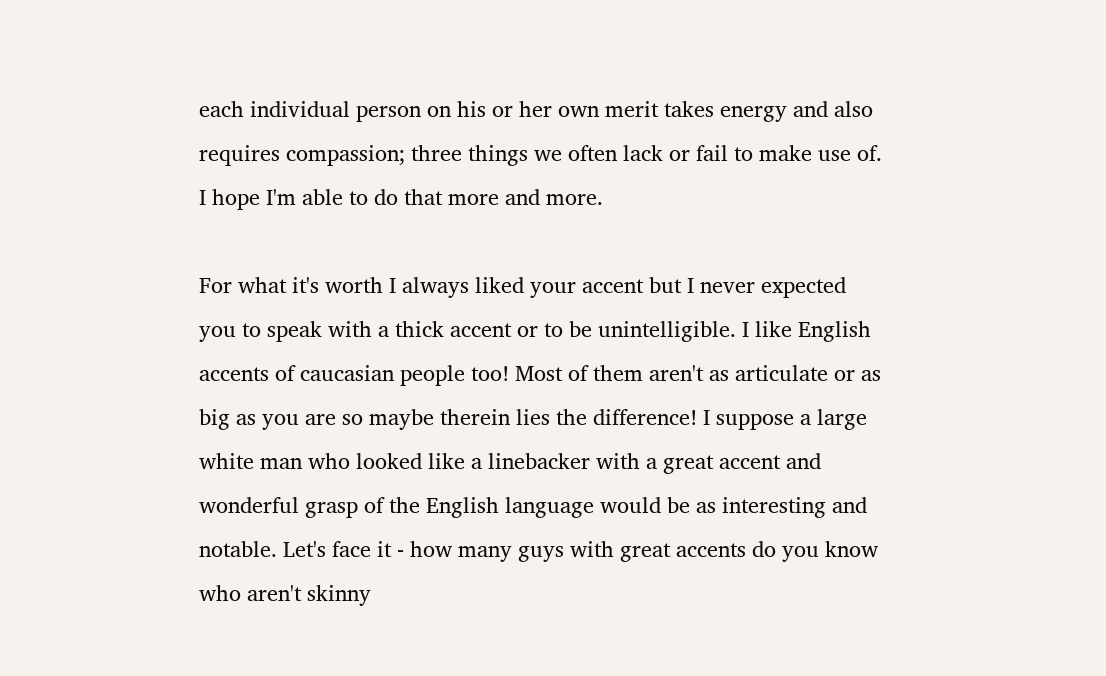each individual person on his or her own merit takes energy and also requires compassion; three things we often lack or fail to make use of. I hope I'm able to do that more and more.

For what it's worth I always liked your accent but I never expected you to speak with a thick accent or to be unintelligible. I like English accents of caucasian people too! Most of them aren't as articulate or as big as you are so maybe therein lies the difference! I suppose a large white man who looked like a linebacker with a great accent and wonderful grasp of the English language would be as interesting and notable. Let's face it - how many guys with great accents do you know who aren't skinny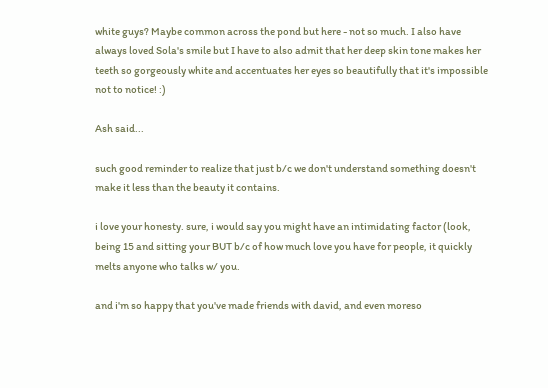white guys? Maybe common across the pond but here - not so much. I also have always loved Sola's smile but I have to also admit that her deep skin tone makes her teeth so gorgeously white and accentuates her eyes so beautifully that it's impossible not to notice! :)

Ash said...

such good reminder to realize that just b/c we don't understand something doesn't make it less than the beauty it contains.

i love your honesty. sure, i would say you might have an intimidating factor (look, being 15 and sitting your BUT b/c of how much love you have for people, it quickly melts anyone who talks w/ you.

and i'm so happy that you've made friends with david, and even moreso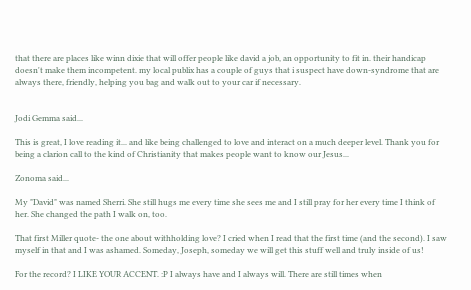that there are places like winn dixie that will offer people like david a job, an opportunity to fit in. their handicap doesn't make them incompetent. my local publix has a couple of guys that i suspect have down-syndrome that are always there, friendly, helping you bag and walk out to your car if necessary.


Jodi Gemma said...

This is great, I love reading it... and like being challenged to love and interact on a much deeper level. Thank you for being a clarion call to the kind of Christianity that makes people want to know our Jesus...

Zonoma said...

My "David" was named Sherri. She still hugs me every time she sees me and I still pray for her every time I think of her. She changed the path I walk on, too.

That first Miller quote- the one about withholding love? I cried when I read that the first time (and the second). I saw myself in that and I was ashamed. Someday, Joseph, someday we will get this stuff well and truly inside of us!

For the record? I LIKE YOUR ACCENT. :P I always have and I always will. There are still times when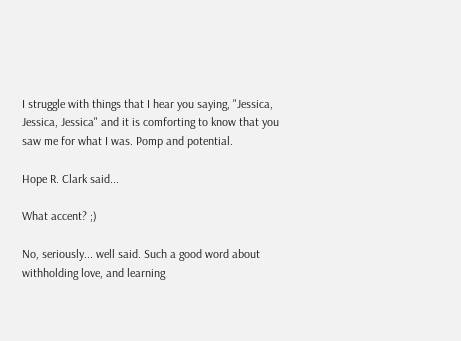I struggle with things that I hear you saying, "Jessica, Jessica, Jessica" and it is comforting to know that you saw me for what I was. Pomp and potential.

Hope R. Clark said...

What accent? ;)

No, seriously... well said. Such a good word about withholding love, and learning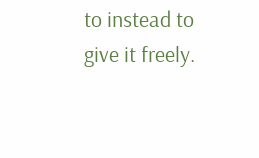to instead to give it freely.